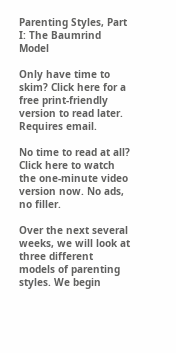Parenting Styles, Part I: The Baumrind Model

Only have time to skim? Click here for a free print-friendly version to read later. Requires email.

No time to read at all? Click here to watch the one-minute video version now. No ads, no filler.

Over the next several weeks, we will look at three different models of parenting styles. We begin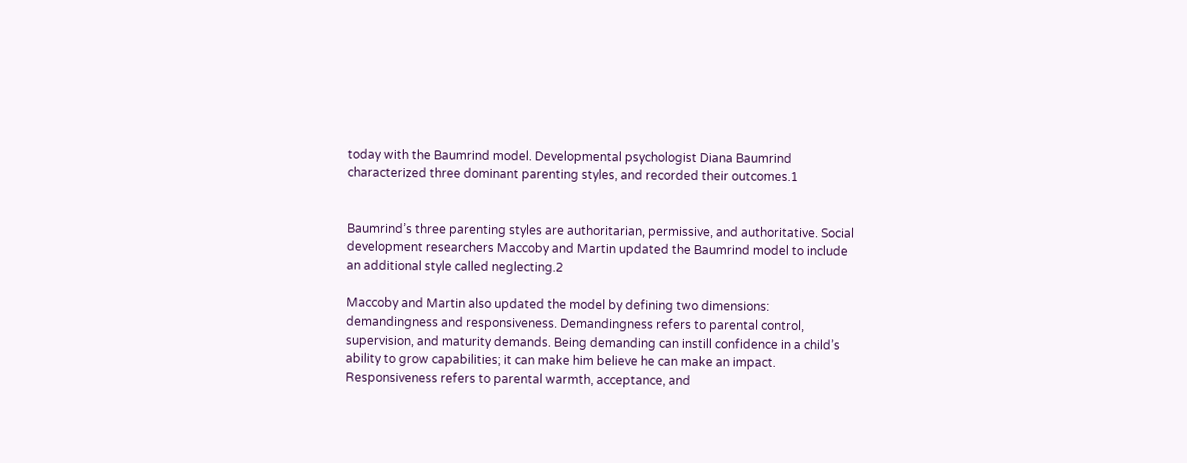today with the Baumrind model. Developmental psychologist Diana Baumrind characterized three dominant parenting styles, and recorded their outcomes.1


Baumrind’s three parenting styles are authoritarian, permissive, and authoritative. Social development researchers Maccoby and Martin updated the Baumrind model to include an additional style called neglecting.2

Maccoby and Martin also updated the model by defining two dimensions: demandingness and responsiveness. Demandingness refers to parental control, supervision, and maturity demands. Being demanding can instill confidence in a child’s ability to grow capabilities; it can make him believe he can make an impact. Responsiveness refers to parental warmth, acceptance, and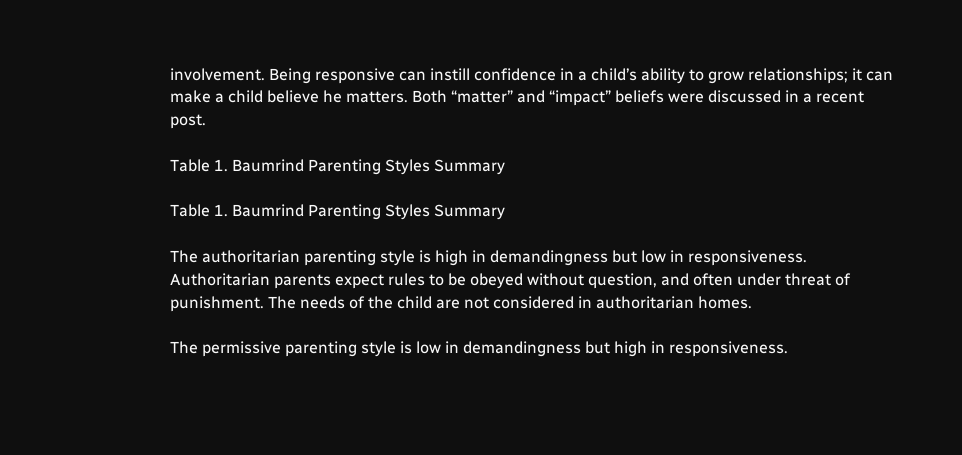involvement. Being responsive can instill confidence in a child’s ability to grow relationships; it can make a child believe he matters. Both “matter” and “impact” beliefs were discussed in a recent post.

Table 1. Baumrind Parenting Styles Summary

Table 1. Baumrind Parenting Styles Summary

The authoritarian parenting style is high in demandingness but low in responsiveness. Authoritarian parents expect rules to be obeyed without question, and often under threat of punishment. The needs of the child are not considered in authoritarian homes.

The permissive parenting style is low in demandingness but high in responsiveness.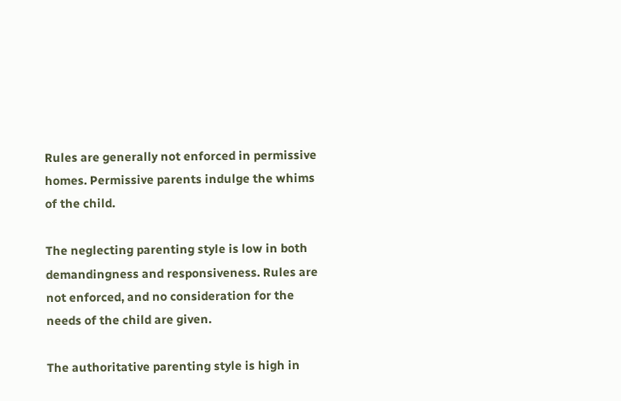Rules are generally not enforced in permissive homes. Permissive parents indulge the whims of the child.

The neglecting parenting style is low in both demandingness and responsiveness. Rules are not enforced, and no consideration for the needs of the child are given.

The authoritative parenting style is high in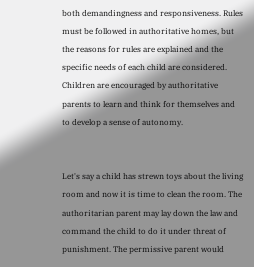both demandingness and responsiveness. Rules must be followed in authoritative homes, but the reasons for rules are explained and the specific needs of each child are considered. Children are encouraged by authoritative parents to learn and think for themselves and to develop a sense of autonomy.


Let's say a child has strewn toys about the living room and now it is time to clean the room. The authoritarian parent may lay down the law and command the child to do it under threat of punishment. The permissive parent would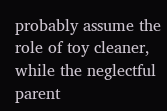probably assume the role of toy cleaner, while the neglectful parent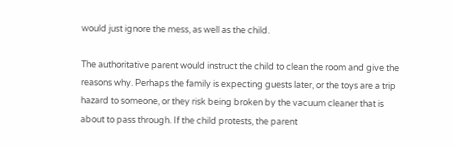would just ignore the mess, as well as the child.

The authoritative parent would instruct the child to clean the room and give the reasons why. Perhaps the family is expecting guests later, or the toys are a trip hazard to someone, or they risk being broken by the vacuum cleaner that is about to pass through. If the child protests, the parent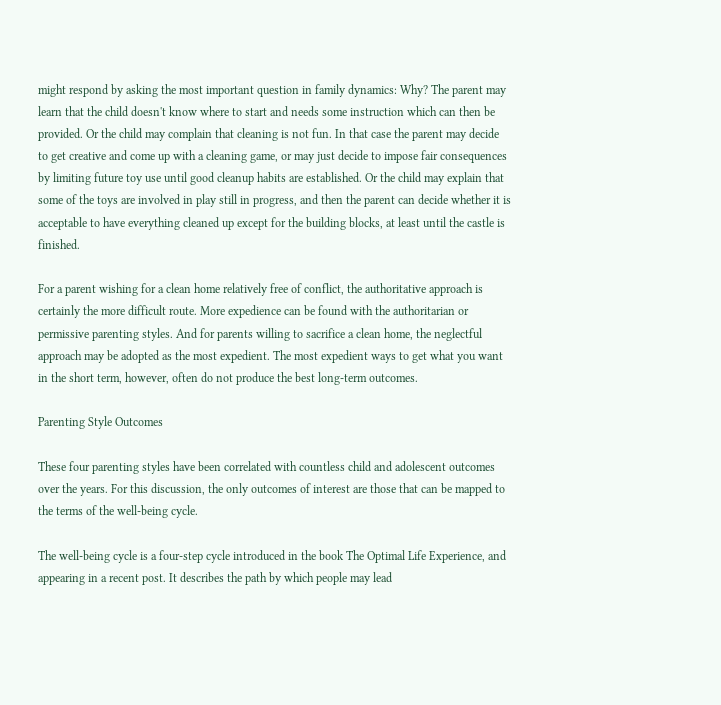might respond by asking the most important question in family dynamics: Why? The parent may learn that the child doesn't know where to start and needs some instruction which can then be provided. Or the child may complain that cleaning is not fun. In that case the parent may decide to get creative and come up with a cleaning game, or may just decide to impose fair consequences by limiting future toy use until good cleanup habits are established. Or the child may explain that some of the toys are involved in play still in progress, and then the parent can decide whether it is acceptable to have everything cleaned up except for the building blocks, at least until the castle is finished.

For a parent wishing for a clean home relatively free of conflict, the authoritative approach is certainly the more difficult route. More expedience can be found with the authoritarian or permissive parenting styles. And for parents willing to sacrifice a clean home, the neglectful approach may be adopted as the most expedient. The most expedient ways to get what you want in the short term, however, often do not produce the best long-term outcomes.

Parenting Style Outcomes

These four parenting styles have been correlated with countless child and adolescent outcomes over the years. For this discussion, the only outcomes of interest are those that can be mapped to the terms of the well-being cycle.

The well-being cycle is a four-step cycle introduced in the book The Optimal Life Experience, and appearing in a recent post. It describes the path by which people may lead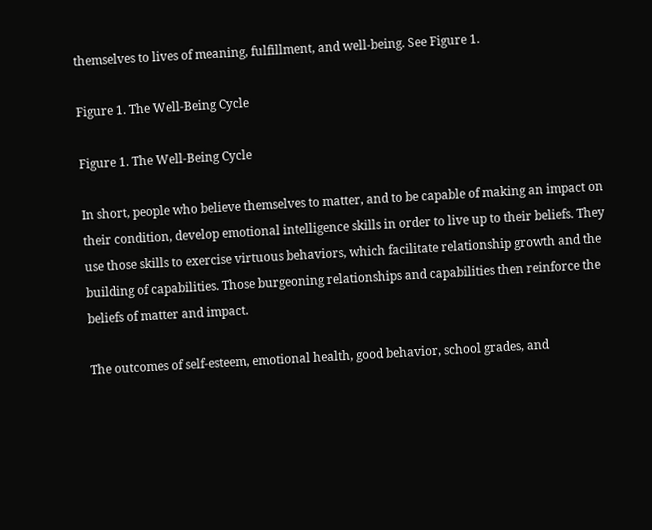themselves to lives of meaning, fulfillment, and well-being. See Figure 1.

Figure 1. The Well-Being Cycle

Figure 1. The Well-Being Cycle

In short, people who believe themselves to matter, and to be capable of making an impact on their condition, develop emotional intelligence skills in order to live up to their beliefs. They use those skills to exercise virtuous behaviors, which facilitate relationship growth and the building of capabilities. Those burgeoning relationships and capabilities then reinforce the beliefs of matter and impact.

The outcomes of self-esteem, emotional health, good behavior, school grades, and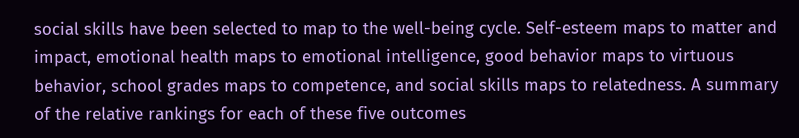social skills have been selected to map to the well-being cycle. Self-esteem maps to matter and impact, emotional health maps to emotional intelligence, good behavior maps to virtuous behavior, school grades maps to competence, and social skills maps to relatedness. A summary of the relative rankings for each of these five outcomes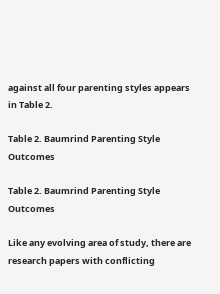against all four parenting styles appears in Table 2.

Table 2. Baumrind Parenting Style Outcomes

Table 2. Baumrind Parenting Style Outcomes

Like any evolving area of study, there are research papers with conflicting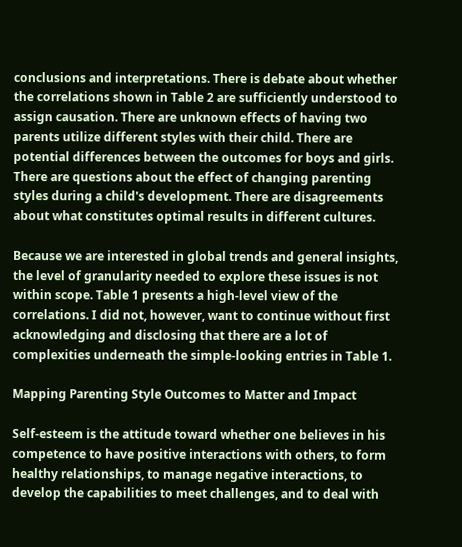conclusions and interpretations. There is debate about whether the correlations shown in Table 2 are sufficiently understood to assign causation. There are unknown effects of having two parents utilize different styles with their child. There are potential differences between the outcomes for boys and girls. There are questions about the effect of changing parenting styles during a child's development. There are disagreements about what constitutes optimal results in different cultures.

Because we are interested in global trends and general insights, the level of granularity needed to explore these issues is not within scope. Table 1 presents a high-level view of the correlations. I did not, however, want to continue without first acknowledging and disclosing that there are a lot of complexities underneath the simple-looking entries in Table 1.

Mapping Parenting Style Outcomes to Matter and Impact

Self-esteem is the attitude toward whether one believes in his competence to have positive interactions with others, to form healthy relationships, to manage negative interactions, to develop the capabilities to meet challenges, and to deal with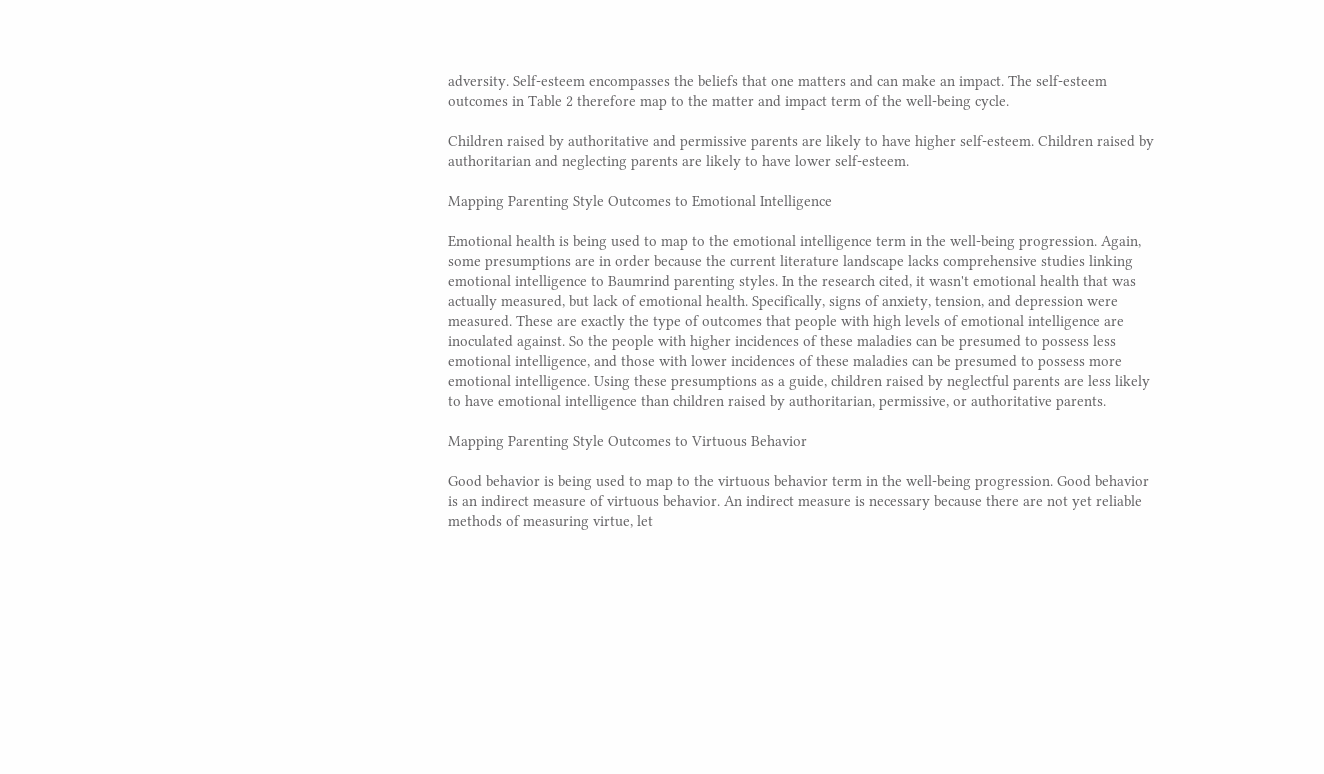adversity. Self-esteem encompasses the beliefs that one matters and can make an impact. The self-esteem outcomes in Table 2 therefore map to the matter and impact term of the well-being cycle.

Children raised by authoritative and permissive parents are likely to have higher self-esteem. Children raised by authoritarian and neglecting parents are likely to have lower self-esteem.

Mapping Parenting Style Outcomes to Emotional Intelligence

Emotional health is being used to map to the emotional intelligence term in the well-being progression. Again, some presumptions are in order because the current literature landscape lacks comprehensive studies linking emotional intelligence to Baumrind parenting styles. In the research cited, it wasn't emotional health that was actually measured, but lack of emotional health. Specifically, signs of anxiety, tension, and depression were measured. These are exactly the type of outcomes that people with high levels of emotional intelligence are inoculated against. So the people with higher incidences of these maladies can be presumed to possess less emotional intelligence, and those with lower incidences of these maladies can be presumed to possess more emotional intelligence. Using these presumptions as a guide, children raised by neglectful parents are less likely to have emotional intelligence than children raised by authoritarian, permissive, or authoritative parents.

Mapping Parenting Style Outcomes to Virtuous Behavior

Good behavior is being used to map to the virtuous behavior term in the well-being progression. Good behavior is an indirect measure of virtuous behavior. An indirect measure is necessary because there are not yet reliable methods of measuring virtue, let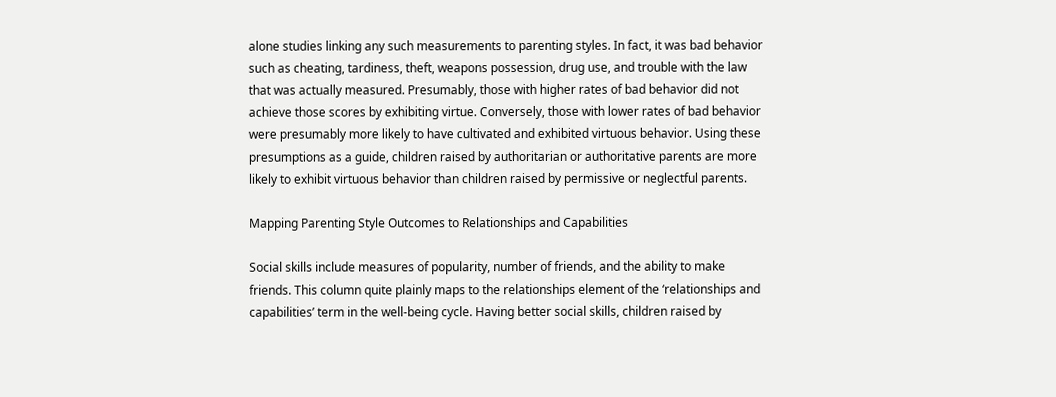alone studies linking any such measurements to parenting styles. In fact, it was bad behavior such as cheating, tardiness, theft, weapons possession, drug use, and trouble with the law that was actually measured. Presumably, those with higher rates of bad behavior did not achieve those scores by exhibiting virtue. Conversely, those with lower rates of bad behavior were presumably more likely to have cultivated and exhibited virtuous behavior. Using these presumptions as a guide, children raised by authoritarian or authoritative parents are more likely to exhibit virtuous behavior than children raised by permissive or neglectful parents.

Mapping Parenting Style Outcomes to Relationships and Capabilities

Social skills include measures of popularity, number of friends, and the ability to make friends. This column quite plainly maps to the relationships element of the ‘relationships and capabilities’ term in the well-being cycle. Having better social skills, children raised by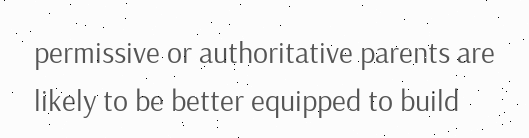permissive or authoritative parents are likely to be better equipped to build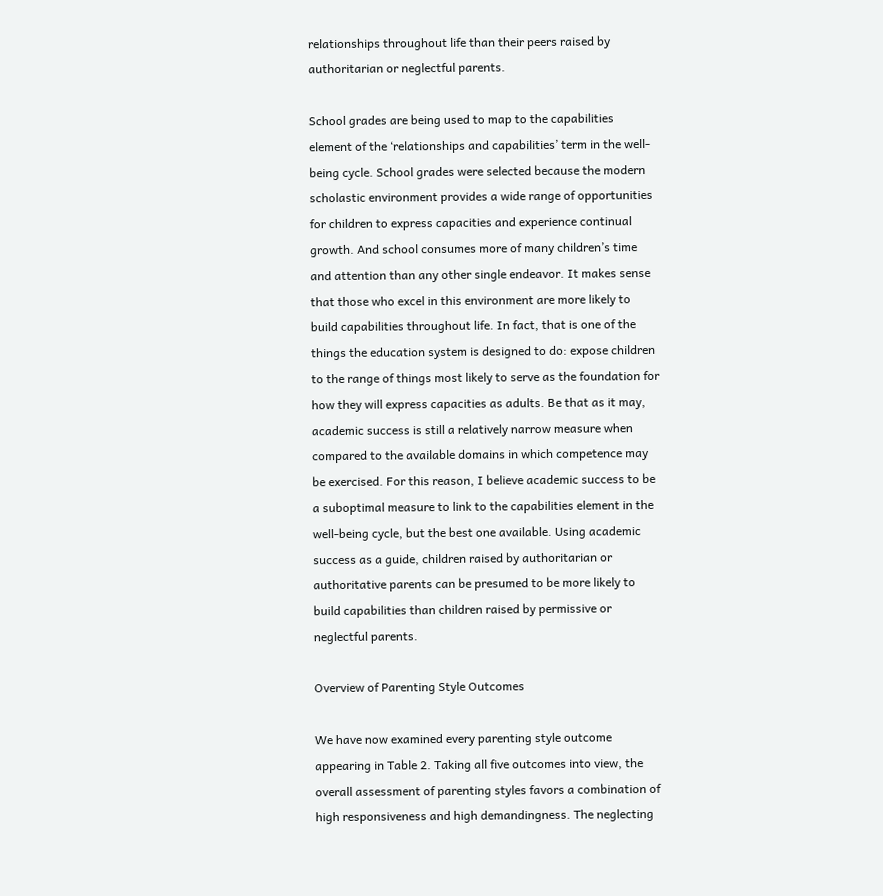relationships throughout life than their peers raised by authoritarian or neglectful parents.

School grades are being used to map to the capabilities element of the ‘relationships and capabilities’ term in the well-being cycle. School grades were selected because the modern scholastic environment provides a wide range of opportunities for children to express capacities and experience continual growth. And school consumes more of many children’s time and attention than any other single endeavor. It makes sense that those who excel in this environment are more likely to build capabilities throughout life. In fact, that is one of the things the education system is designed to do: expose children to the range of things most likely to serve as the foundation for how they will express capacities as adults. Be that as it may, academic success is still a relatively narrow measure when compared to the available domains in which competence may be exercised. For this reason, I believe academic success to be a suboptimal measure to link to the capabilities element in the well-being cycle, but the best one available. Using academic success as a guide, children raised by authoritarian or authoritative parents can be presumed to be more likely to build capabilities than children raised by permissive or neglectful parents.

Overview of Parenting Style Outcomes

We have now examined every parenting style outcome appearing in Table 2. Taking all five outcomes into view, the overall assessment of parenting styles favors a combination of high responsiveness and high demandingness. The neglecting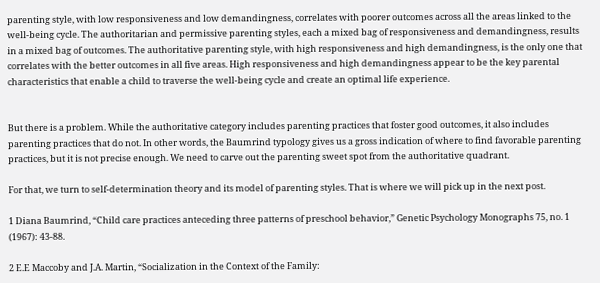parenting style, with low responsiveness and low demandingness, correlates with poorer outcomes across all the areas linked to the well-being cycle. The authoritarian and permissive parenting styles, each a mixed bag of responsiveness and demandingness, results in a mixed bag of outcomes. The authoritative parenting style, with high responsiveness and high demandingness, is the only one that correlates with the better outcomes in all five areas. High responsiveness and high demandingness appear to be the key parental characteristics that enable a child to traverse the well-being cycle and create an optimal life experience.


But there is a problem. While the authoritative category includes parenting practices that foster good outcomes, it also includes parenting practices that do not. In other words, the Baumrind typology gives us a gross indication of where to find favorable parenting practices, but it is not precise enough. We need to carve out the parenting sweet spot from the authoritative quadrant.

For that, we turn to self-determination theory and its model of parenting styles. That is where we will pick up in the next post.

1 Diana Baumrind, “Child care practices anteceding three patterns of preschool behavior,” Genetic Psychology Monographs 75, no. 1 (1967): 43-88.

2 E.E Maccoby and J.A. Martin, “Socialization in the Context of the Family: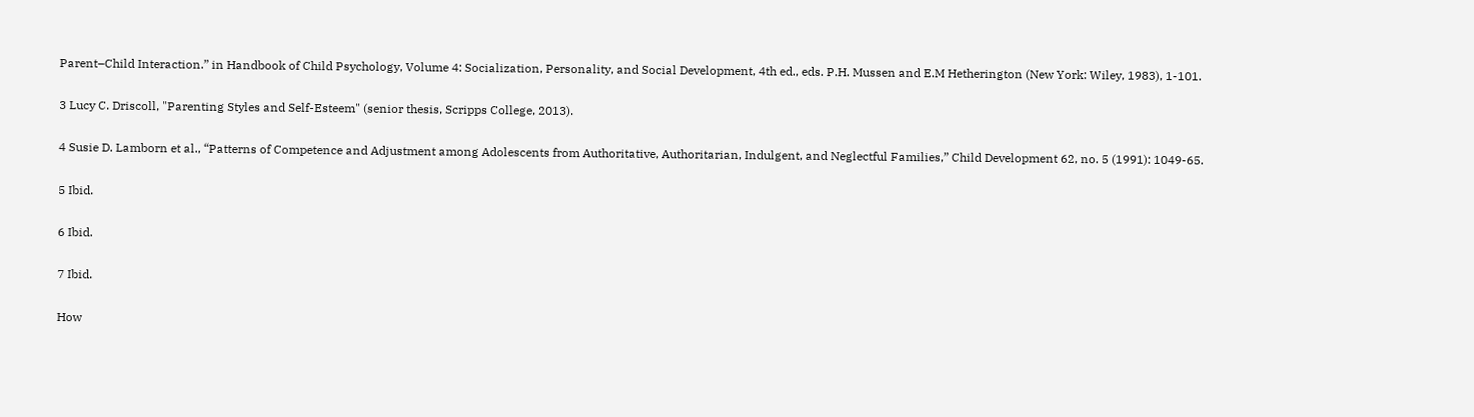Parent–Child Interaction.” in Handbook of Child Psychology, Volume 4: Socialization, Personality, and Social Development, 4th ed., eds. P.H. Mussen and E.M Hetherington (New York: Wiley, 1983), 1-101.

3 Lucy C. Driscoll, "Parenting Styles and Self-Esteem" (senior thesis, Scripps College, 2013).

4 Susie D. Lamborn et al., “Patterns of Competence and Adjustment among Adolescents from Authoritative, Authoritarian, Indulgent, and Neglectful Families,” Child Development 62, no. 5 (1991): 1049-65.

5 Ibid.

6 Ibid.

7 Ibid.

How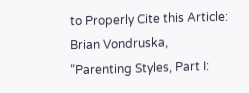to Properly Cite this Article: Brian Vondruska, “Parenting Styles, Part I: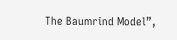The Baumrind Model”,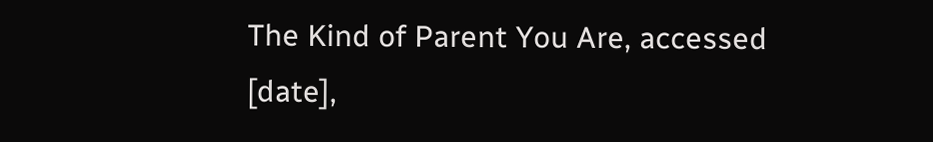The Kind of Parent You Are, accessed [date],